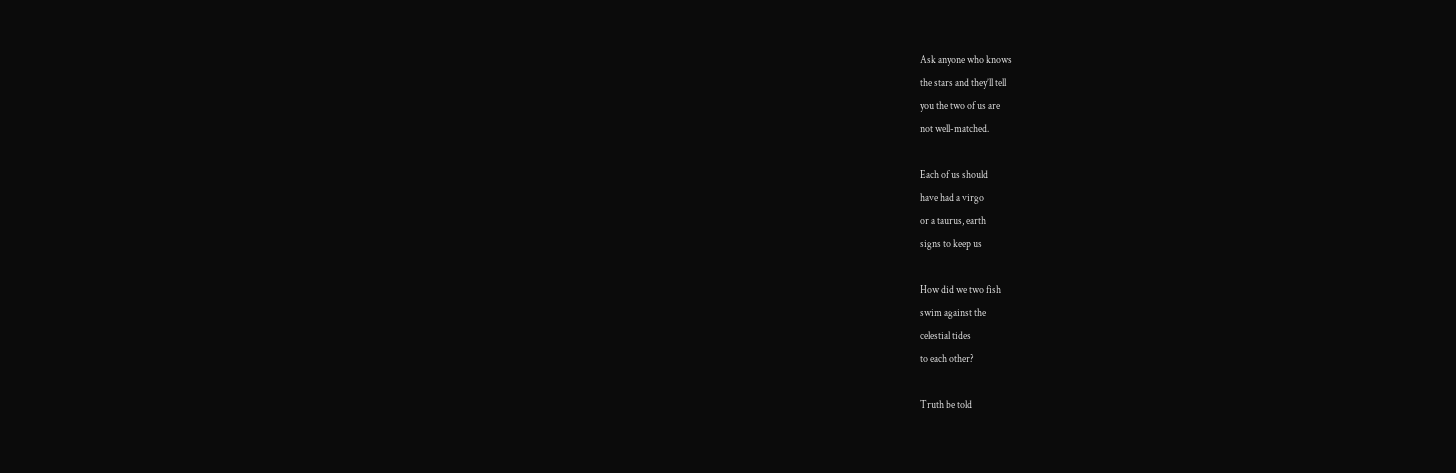Ask anyone who knows
the stars and they’ll tell
you the two of us are
not well-matched.

Each of us should
have had a virgo
or a taurus, earth
signs to keep us

How did we two fish
swim against the
celestial tides
to each other?

Truth be told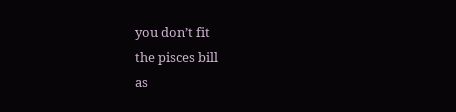you don’t fit
the pisces bill
as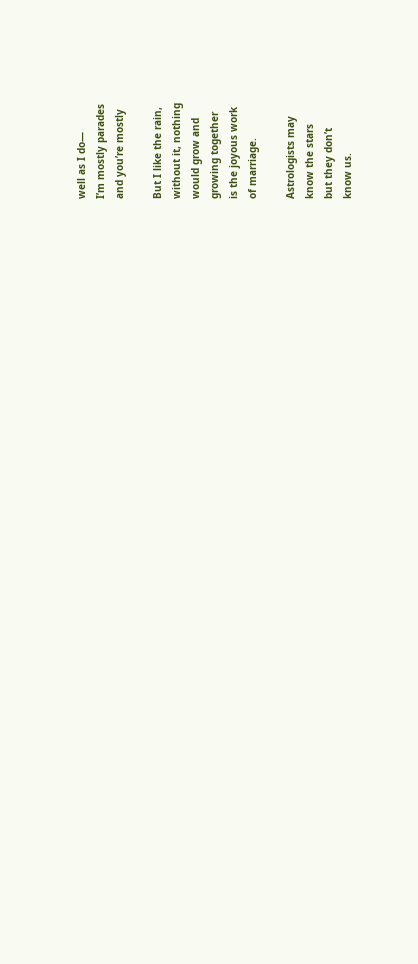well as I do—
I’m mostly parades
and you’re mostly

But I like the rain,
without it, nothing
would grow and
growing together
is the joyous work
of marriage.

Astrologists may
know the stars
but they don’t
know us.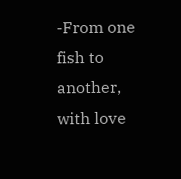-From one fish to another, with love